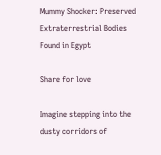Mummy Shocker: Preserved Extraterrestrial Bodies Found in Egypt

Share for love

Imagine stepping into the dusty corridors of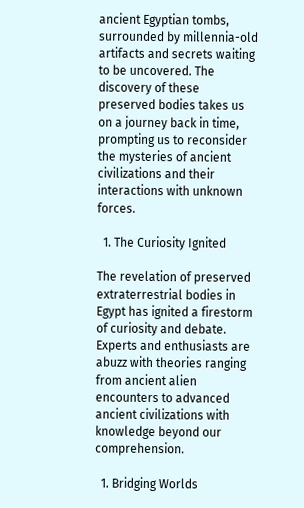ancient Egyptian tombs, surrounded by millennia-old artifacts and secrets waiting to be uncovered. The discovery of these preserved bodies takes us on a journey back in time, prompting us to reconsider the mysteries of ancient civilizations and their interactions with unknown forces.

  1. The Curiosity Ignited

The revelation of preserved extraterrestrial bodies in Egypt has ignited a firestorm of curiosity and debate. Experts and enthusiasts are abuzz with theories ranging from ancient alien encounters to advanced ancient civilizations with knowledge beyond our comprehension.

  1. Bridging Worlds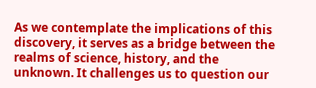As we contemplate the implications of this discovery, it serves as a bridge between the realms of science, history, and the unknown. It challenges us to question our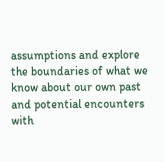assumptions and explore the boundaries of what we know about our own past and potential encounters with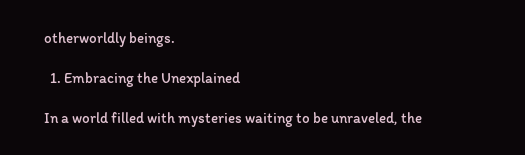otherworldly beings.

  1. Embracing the Unexplained

In a world filled with mysteries waiting to be unraveled, the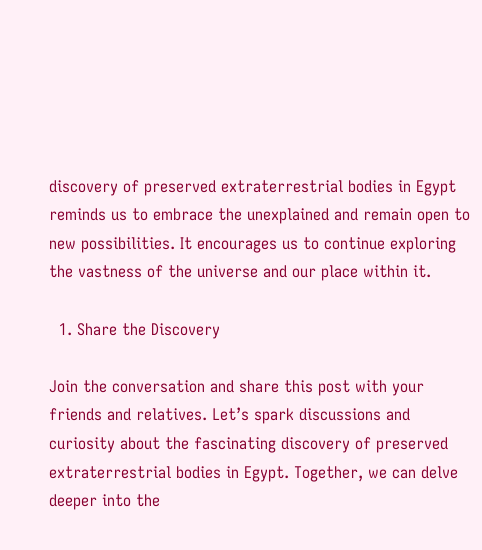discovery of preserved extraterrestrial bodies in Egypt reminds us to embrace the unexplained and remain open to new possibilities. It encourages us to continue exploring the vastness of the universe and our place within it.

  1. Share the Discovery

Join the conversation and share this post with your friends and relatives. Let’s spark discussions and curiosity about the fascinating discovery of preserved extraterrestrial bodies in Egypt. Together, we can delve deeper into the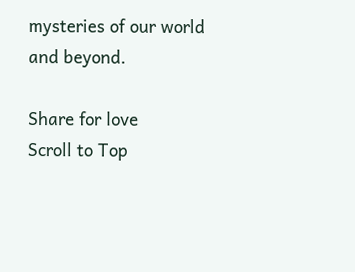mysteries of our world and beyond.

Share for love
Scroll to Top